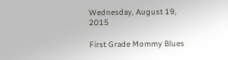Wednesday, August 19, 2015

First Grade Mommy Blues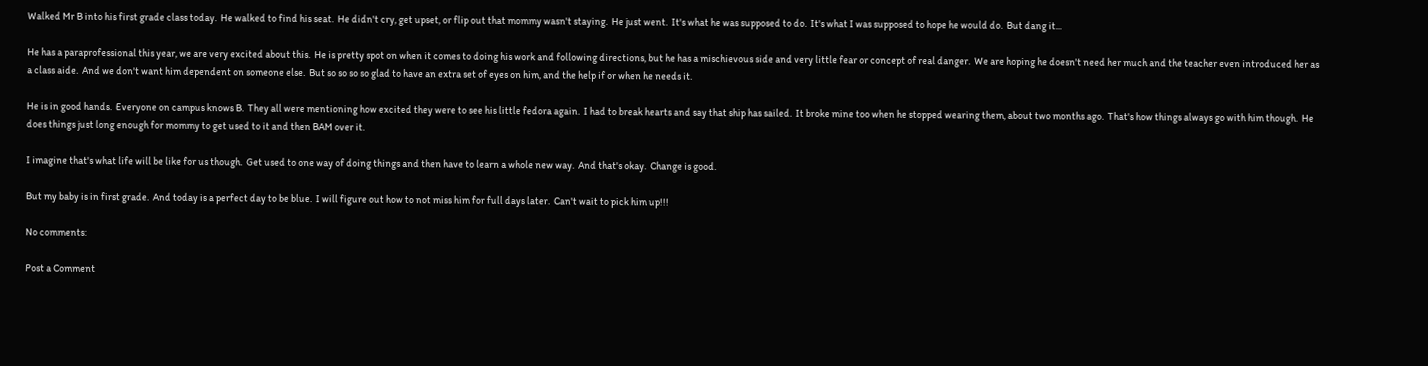Walked Mr B into his first grade class today.  He walked to find his seat.  He didn't cry, get upset, or flip out that mommy wasn't staying.  He just went.  It's what he was supposed to do.  It's what I was supposed to hope he would do.  But dang it...

He has a paraprofessional this year, we are very excited about this.  He is pretty spot on when it comes to doing his work and following directions, but he has a mischievous side and very little fear or concept of real danger.  We are hoping he doesn't need her much and the teacher even introduced her as a class aide.  And we don't want him dependent on someone else.  But so so so so glad to have an extra set of eyes on him, and the help if or when he needs it.

He is in good hands.  Everyone on campus knows B.  They all were mentioning how excited they were to see his little fedora again.  I had to break hearts and say that ship has sailed.  It broke mine too when he stopped wearing them, about two months ago.  That's how things always go with him though.  He does things just long enough for mommy to get used to it and then BAM over it.

I imagine that's what life will be like for us though.  Get used to one way of doing things and then have to learn a whole new way.  And that's okay.  Change is good.

But my baby is in first grade.  And today is a perfect day to be blue.  I will figure out how to not miss him for full days later.  Can't wait to pick him up!!!

No comments:

Post a Comment